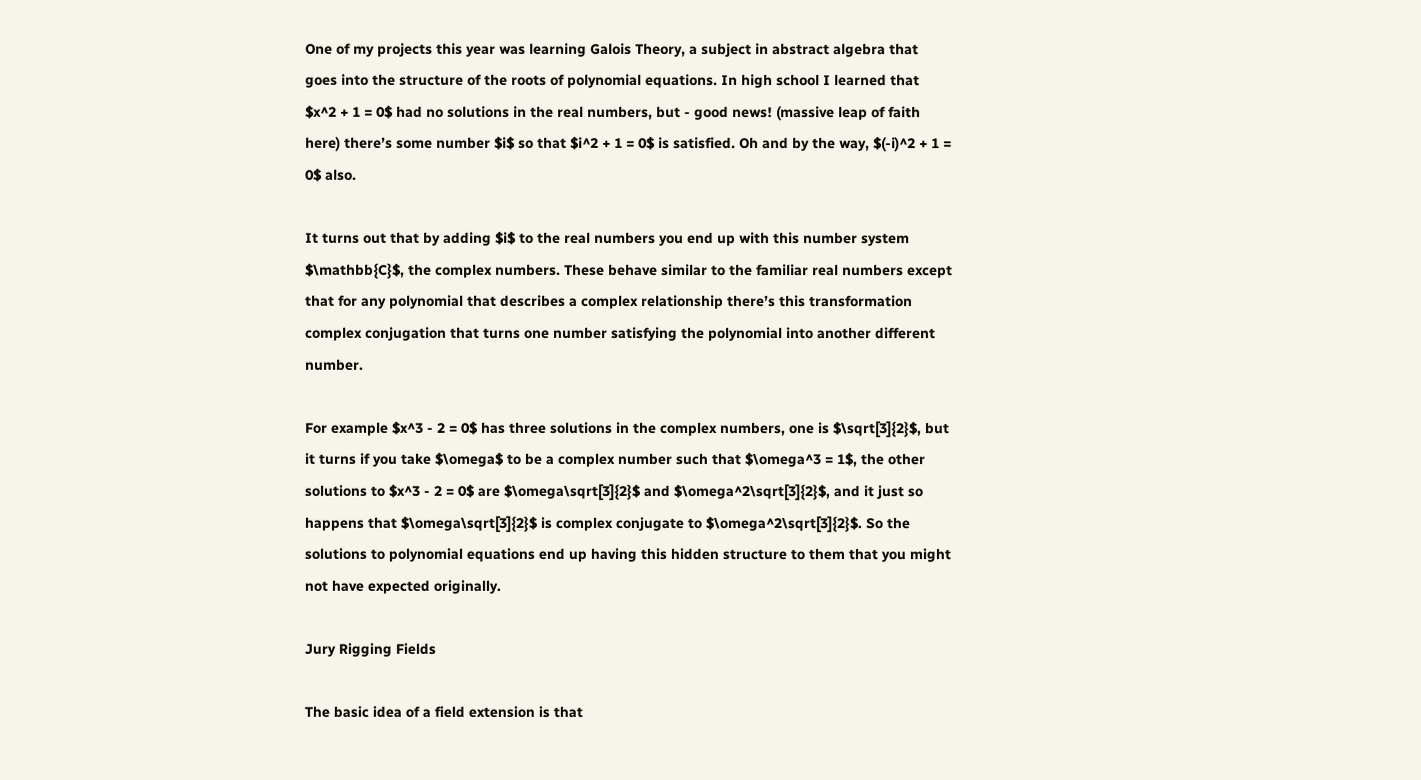One of my projects this year was learning Galois Theory, a subject in abstract algebra that goes into the structure of the roots of polynomial equations. In high school I learned that $x^2 + 1 = 0$ had no solutions in the real numbers, but - good news! (massive leap of faith here) there’s some number $i$ so that $i^2 + 1 = 0$ is satisfied. Oh and by the way, $(-i)^2 + 1 = 0$ also.

It turns out that by adding $i$ to the real numbers you end up with this number system $\mathbb{C}$, the complex numbers. These behave similar to the familiar real numbers except that for any polynomial that describes a complex relationship there’s this transformation complex conjugation that turns one number satisfying the polynomial into another different number.

For example $x^3 - 2 = 0$ has three solutions in the complex numbers, one is $\sqrt[3]{2}$, but it turns if you take $\omega$ to be a complex number such that $\omega^3 = 1$, the other solutions to $x^3 - 2 = 0$ are $\omega\sqrt[3]{2}$ and $\omega^2\sqrt[3]{2}$, and it just so happens that $\omega\sqrt[3]{2}$ is complex conjugate to $\omega^2\sqrt[3]{2}$. So the solutions to polynomial equations end up having this hidden structure to them that you might not have expected originally.

Jury Rigging Fields

The basic idea of a field extension is that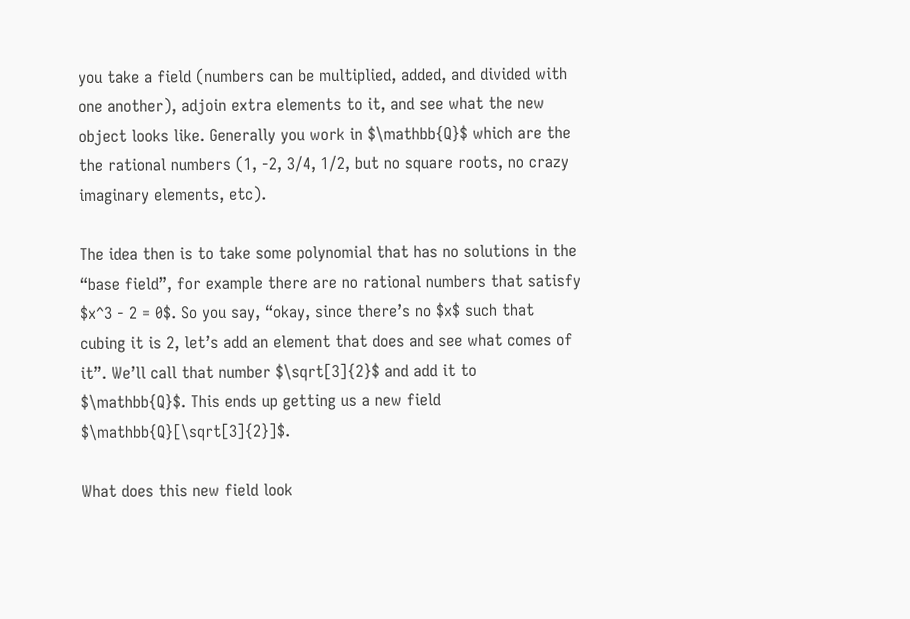you take a field (numbers can be multiplied, added, and divided with one another), adjoin extra elements to it, and see what the new object looks like. Generally you work in $\mathbb{Q}$ which are the the rational numbers (1, -2, 3/4, 1/2, but no square roots, no crazy imaginary elements, etc).

The idea then is to take some polynomial that has no solutions in the “base field”, for example there are no rational numbers that satisfy $x^3 - 2 = 0$. So you say, “okay, since there’s no $x$ such that cubing it is 2, let’s add an element that does and see what comes of it”. We’ll call that number $\sqrt[3]{2}$ and add it to $\mathbb{Q}$. This ends up getting us a new field $\mathbb{Q}[\sqrt[3]{2}]$.

What does this new field look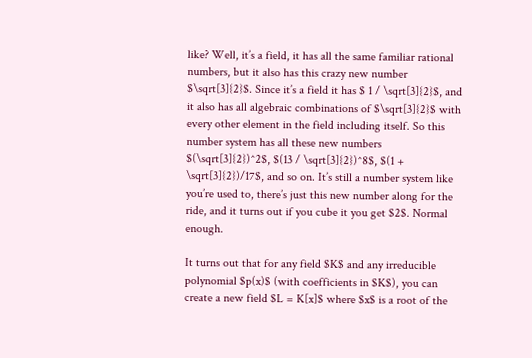like? Well, it’s a field, it has all the same familiar rational numbers, but it also has this crazy new number $\sqrt[3]{2}$. Since it’s a field it has $ 1 / \sqrt[3]{2}$, and it also has all algebraic combinations of $\sqrt[3]{2}$ with every other element in the field including itself. So this number system has all these new numbers $(\sqrt[3]{2})^2$, $(13 / \sqrt[3]{2})^8$, $(1 + \sqrt[3]{2})/17$, and so on. It’s still a number system like you’re used to, there’s just this new number along for the ride, and it turns out if you cube it you get $2$. Normal enough.

It turns out that for any field $K$ and any irreducible polynomial $p(x)$ (with coefficients in $K$), you can create a new field $L = K[x]$ where $x$ is a root of the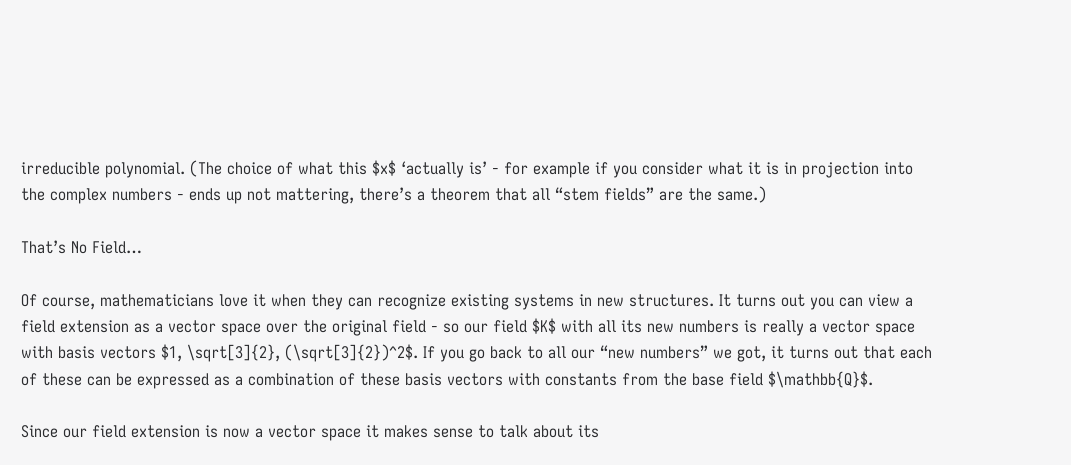irreducible polynomial. (The choice of what this $x$ ‘actually is’ - for example if you consider what it is in projection into the complex numbers - ends up not mattering, there’s a theorem that all “stem fields” are the same.)

That’s No Field…

Of course, mathematicians love it when they can recognize existing systems in new structures. It turns out you can view a field extension as a vector space over the original field - so our field $K$ with all its new numbers is really a vector space with basis vectors $1, \sqrt[3]{2}, (\sqrt[3]{2})^2$. If you go back to all our “new numbers” we got, it turns out that each of these can be expressed as a combination of these basis vectors with constants from the base field $\mathbb{Q}$.

Since our field extension is now a vector space it makes sense to talk about its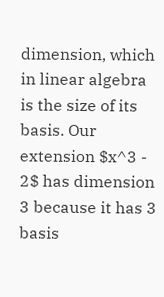dimension, which in linear algebra is the size of its basis. Our extension $x^3 - 2$ has dimension 3 because it has 3 basis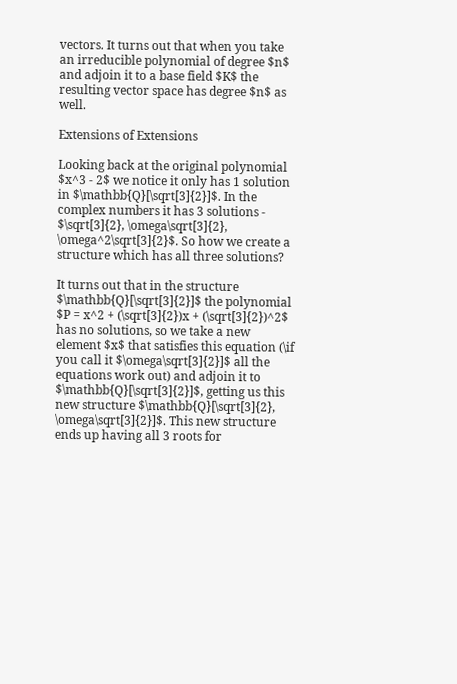vectors. It turns out that when you take an irreducible polynomial of degree $n$ and adjoin it to a base field $K$ the resulting vector space has degree $n$ as well.

Extensions of Extensions

Looking back at the original polynomial $x^3 - 2$ we notice it only has 1 solution in $\mathbb{Q}[\sqrt[3]{2}]$. In the complex numbers it has 3 solutions - $\sqrt[3]{2}, \omega\sqrt[3]{2}, \omega^2\sqrt[3]{2}$. So how we create a structure which has all three solutions?

It turns out that in the structure $\mathbb{Q}[\sqrt[3]{2}]$ the polynomial $P = x^2 + (\sqrt[3]{2})x + (\sqrt[3]{2})^2$ has no solutions, so we take a new element $x$ that satisfies this equation (\if you call it $\omega\sqrt[3]{2}]$ all the equations work out) and adjoin it to $\mathbb{Q}[\sqrt[3]{2}]$, getting us this new structure $\mathbb{Q}[\sqrt[3]{2}, \omega\sqrt[3]{2}]$. This new structure ends up having all 3 roots for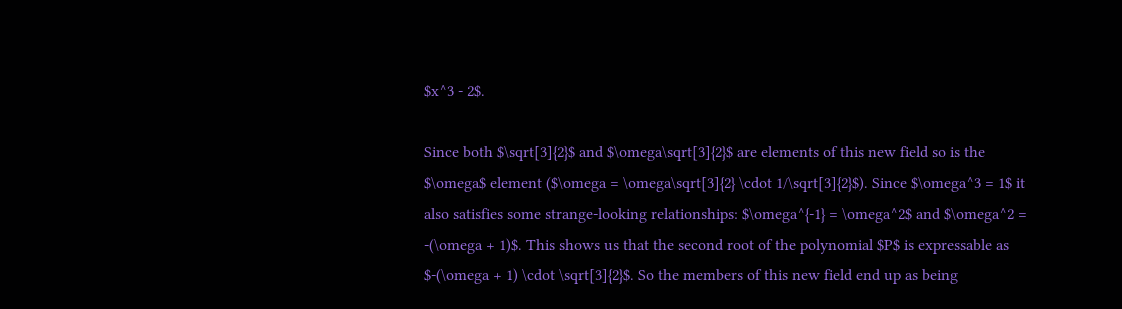$x^3 - 2$.

Since both $\sqrt[3]{2}$ and $\omega\sqrt[3]{2}$ are elements of this new field so is the $\omega$ element ($\omega = \omega\sqrt[3]{2} \cdot 1/\sqrt[3]{2}$). Since $\omega^3 = 1$ it also satisfies some strange-looking relationships: $\omega^{-1} = \omega^2$ and $\omega^2 = -(\omega + 1)$. This shows us that the second root of the polynomial $P$ is expressable as $-(\omega + 1) \cdot \sqrt[3]{2}$. So the members of this new field end up as being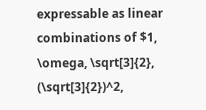expressable as linear combinations of $1, \omega, \sqrt[3]{2}, (\sqrt[3]{2})^2,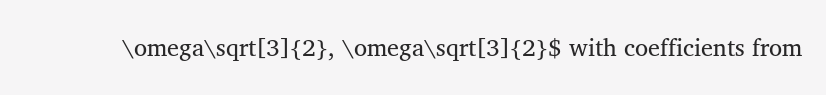\omega\sqrt[3]{2}, \omega\sqrt[3]{2}$ with coefficients from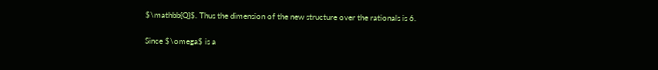$\mathbb{Q}$. Thus the dimension of the new structure over the rationals is 6.

Since $\omega$ is a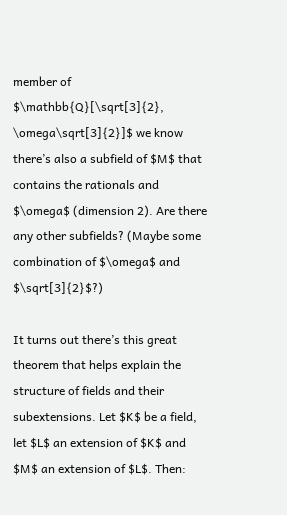member of $\mathbb{Q}[\sqrt[3]{2}, \omega\sqrt[3]{2}]$ we know there’s also a subfield of $M$ that contains the rationals and $\omega$ (dimension 2). Are there any other subfields? (Maybe some combination of $\omega$ and $\sqrt[3]{2}$?)

It turns out there’s this great theorem that helps explain the structure of fields and their subextensions. Let $K$ be a field, let $L$ an extension of $K$ and $M$ an extension of $L$. Then: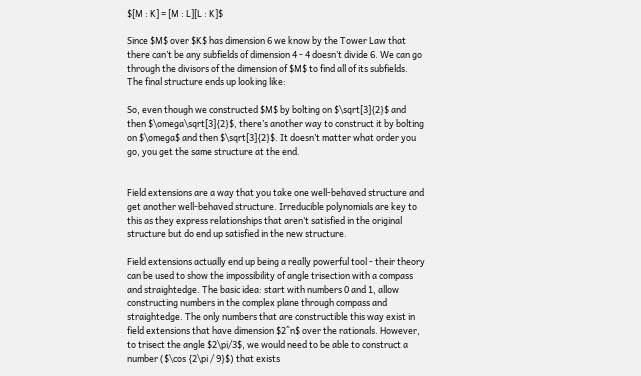$[M : K] = [M : L][L : K]$

Since $M$ over $K$ has dimension 6 we know by the Tower Law that there can’t be any subfields of dimension 4 - 4 doesn’t divide 6. We can go through the divisors of the dimension of $M$ to find all of its subfields. The final structure ends up looking like:

So, even though we constructed $M$ by bolting on $\sqrt[3]{2}$ and then $\omega\sqrt[3]{2}$, there’s another way to construct it by bolting on $\omega$ and then $\sqrt[3]{2}$. It doesn’t matter what order you go, you get the same structure at the end.


Field extensions are a way that you take one well-behaved structure and get another well-behaved structure. Irreducible polynomials are key to this as they express relationships that aren’t satisfied in the original structure but do end up satisfied in the new structure.

Field extensions actually end up being a really powerful tool - their theory can be used to show the impossibility of angle trisection with a compass and straightedge. The basic idea: start with numbers 0 and 1, allow constructing numbers in the complex plane through compass and straightedge. The only numbers that are constructible this way exist in field extensions that have dimension $2^n$ over the rationals. However, to trisect the angle $2\pi/3$, we would need to be able to construct a number ($\cos {2\pi / 9}$) that exists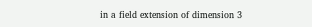in a field extension of dimension 3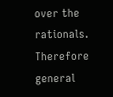over the rationals. Therefore general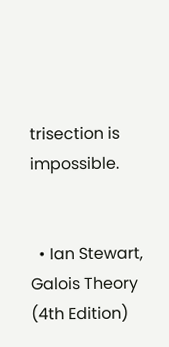trisection is impossible.


  • Ian Stewart, Galois Theory (4th Edition)